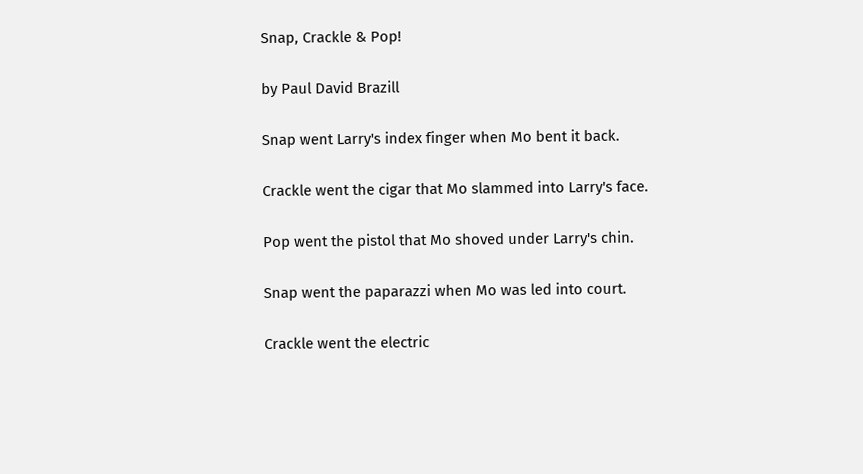Snap, Crackle & Pop!

by Paul David Brazill

Snap went Larry's index finger when Mo bent it back.

Crackle went the cigar that Mo slammed into Larry's face.

Pop went the pistol that Mo shoved under Larry's chin.

Snap went the paparazzi when Mo was led into court.

Crackle went the electric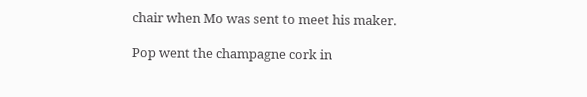chair when Mo was sent to meet his maker.

Pop went the champagne cork in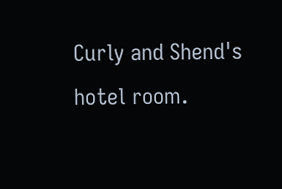Curly and Shend's hotel room.